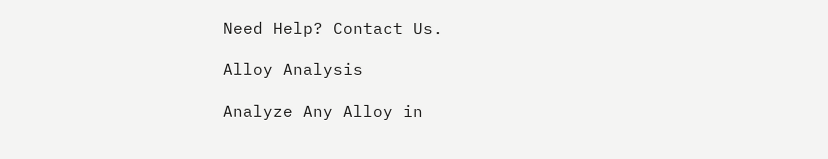Need Help? Contact Us.

Alloy Analysis

Analyze Any Alloy in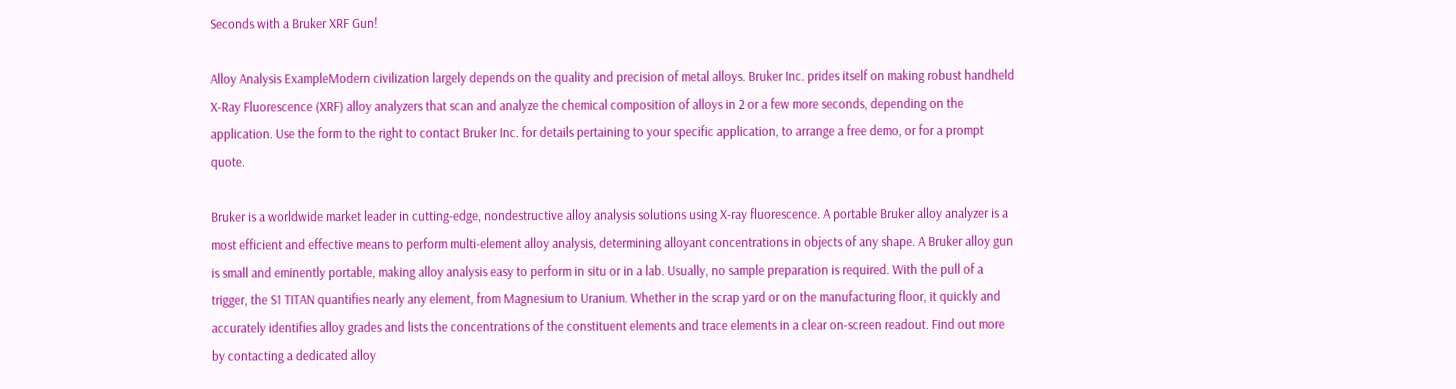Seconds with a Bruker XRF Gun!

Alloy Analysis ExampleModern civilization largely depends on the quality and precision of metal alloys. Bruker Inc. prides itself on making robust handheld X-Ray Fluorescence (XRF) alloy analyzers that scan and analyze the chemical composition of alloys in 2 or a few more seconds, depending on the application. Use the form to the right to contact Bruker Inc. for details pertaining to your specific application, to arrange a free demo, or for a prompt quote.

Bruker is a worldwide market leader in cutting-edge, nondestructive alloy analysis solutions using X-ray fluorescence. A portable Bruker alloy analyzer is a most efficient and effective means to perform multi-element alloy analysis, determining alloyant concentrations in objects of any shape. A Bruker alloy gun is small and eminently portable, making alloy analysis easy to perform in situ or in a lab. Usually, no sample preparation is required. With the pull of a trigger, the S1 TITAN quantifies nearly any element, from Magnesium to Uranium. Whether in the scrap yard or on the manufacturing floor, it quickly and accurately identifies alloy grades and lists the concentrations of the constituent elements and trace elements in a clear on-screen readout. Find out more by contacting a dedicated alloy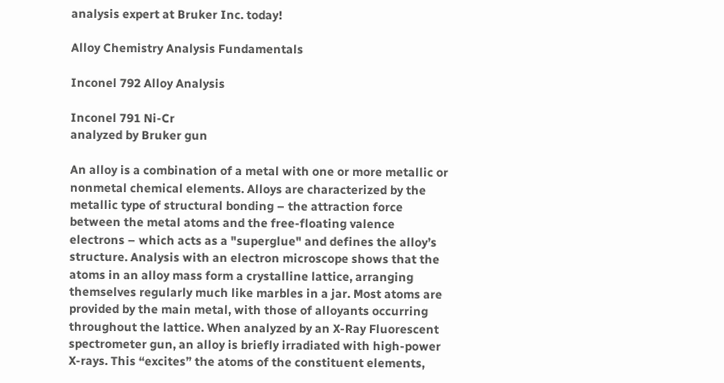analysis expert at Bruker Inc. today!

Alloy Chemistry Analysis Fundamentals

Inconel 792 Alloy Analysis

Inconel 791 Ni-Cr
analyzed by Bruker gun

An alloy is a combination of a metal with one or more metallic or nonmetal chemical elements. Alloys are characterized by the metallic type of structural bonding – the attraction force between the metal atoms and the free-floating valence electrons – which acts as a "superglue" and defines the alloy’s structure. Analysis with an electron microscope shows that the atoms in an alloy mass form a crystalline lattice, arranging themselves regularly much like marbles in a jar. Most atoms are provided by the main metal, with those of alloyants occurring throughout the lattice. When analyzed by an X-Ray Fluorescent spectrometer gun, an alloy is briefly irradiated with high-power X-rays. This “excites” the atoms of the constituent elements,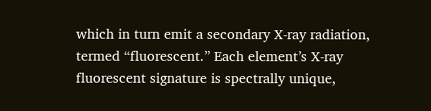which in turn emit a secondary X-ray radiation, termed “fluorescent.” Each element’s X-ray fluorescent signature is spectrally unique,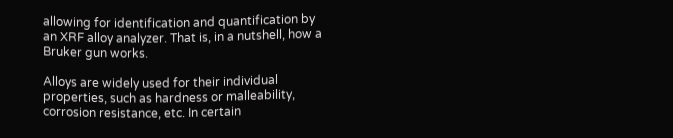allowing for identification and quantification by an XRF alloy analyzer. That is, in a nutshell, how a Bruker gun works.

Alloys are widely used for their individual properties, such as hardness or malleability, corrosion resistance, etc. In certain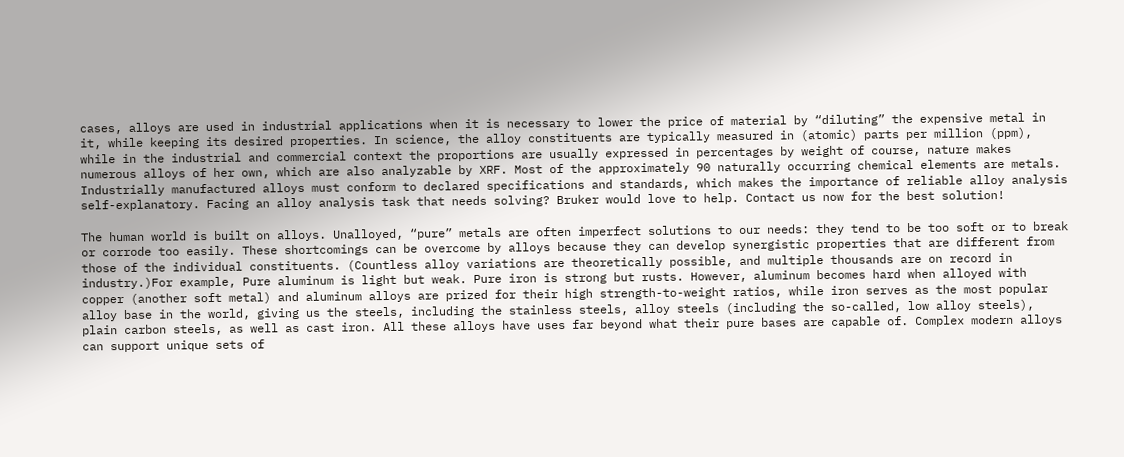cases, alloys are used in industrial applications when it is necessary to lower the price of material by “diluting” the expensive metal in it, while keeping its desired properties. In science, the alloy constituents are typically measured in (atomic) parts per million (ppm), while in the industrial and commercial context the proportions are usually expressed in percentages by weight of course, nature makes numerous alloys of her own, which are also analyzable by XRF. Most of the approximately 90 naturally occurring chemical elements are metals. Industrially manufactured alloys must conform to declared specifications and standards, which makes the importance of reliable alloy analysis self-explanatory. Facing an alloy analysis task that needs solving? Bruker would love to help. Contact us now for the best solution!

The human world is built on alloys. Unalloyed, “pure” metals are often imperfect solutions to our needs: they tend to be too soft or to break or corrode too easily. These shortcomings can be overcome by alloys because they can develop synergistic properties that are different from those of the individual constituents. (Countless alloy variations are theoretically possible, and multiple thousands are on record in industry.)For example, Pure aluminum is light but weak. Pure iron is strong but rusts. However, aluminum becomes hard when alloyed with copper (another soft metal) and aluminum alloys are prized for their high strength-to-weight ratios, while iron serves as the most popular alloy base in the world, giving us the steels, including the stainless steels, alloy steels (including the so-called, low alloy steels), plain carbon steels, as well as cast iron. All these alloys have uses far beyond what their pure bases are capable of. Complex modern alloys can support unique sets of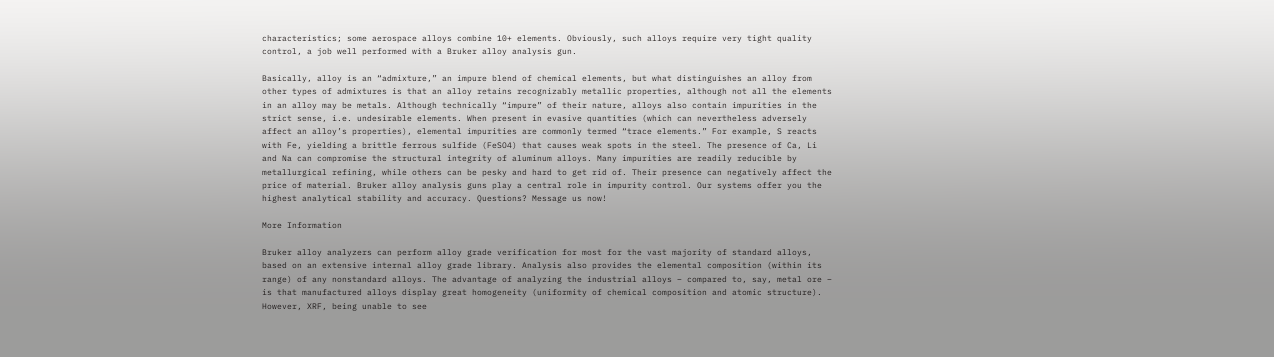characteristics; some aerospace alloys combine 10+ elements. Obviously, such alloys require very tight quality control, a job well performed with a Bruker alloy analysis gun.

Basically, alloy is an “admixture,” an impure blend of chemical elements, but what distinguishes an alloy from other types of admixtures is that an alloy retains recognizably metallic properties, although not all the elements in an alloy may be metals. Although technically “impure” of their nature, alloys also contain impurities in the strict sense, i.e. undesirable elements. When present in evasive quantities (which can nevertheless adversely affect an alloy’s properties), elemental impurities are commonly termed “trace elements.” For example, S reacts with Fe, yielding a brittle ferrous sulfide (FeSO4) that causes weak spots in the steel. The presence of Ca, Li and Na can compromise the structural integrity of aluminum alloys. Many impurities are readily reducible by metallurgical refining, while others can be pesky and hard to get rid of. Their presence can negatively affect the price of material. Bruker alloy analysis guns play a central role in impurity control. Our systems offer you the highest analytical stability and accuracy. Questions? Message us now!

More Information

Bruker alloy analyzers can perform alloy grade verification for most for the vast majority of standard alloys, based on an extensive internal alloy grade library. Analysis also provides the elemental composition (within its range) of any nonstandard alloys. The advantage of analyzing the industrial alloys – compared to, say, metal ore – is that manufactured alloys display great homogeneity (uniformity of chemical composition and atomic structure). However, XRF, being unable to see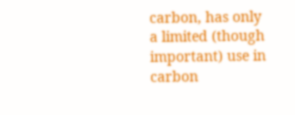carbon, has only a limited (though important) use in carbon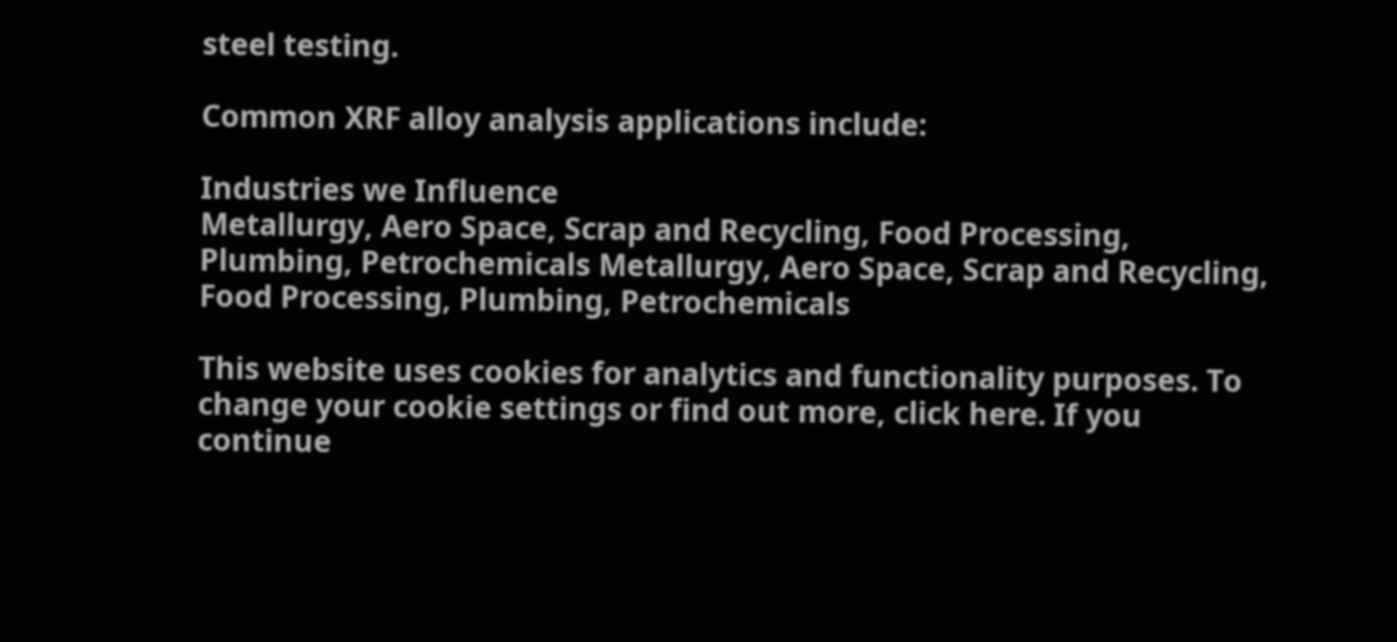steel testing.

Common XRF alloy analysis applications include:

Industries we Influence
Metallurgy, Aero Space, Scrap and Recycling, Food Processing, Plumbing, Petrochemicals Metallurgy, Aero Space, Scrap and Recycling, Food Processing, Plumbing, Petrochemicals

This website uses cookies for analytics and functionality purposes. To change your cookie settings or find out more, click here. If you continue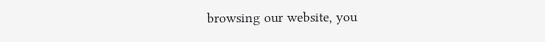browsing our website, you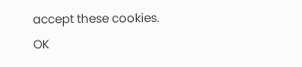accept these cookies. OK